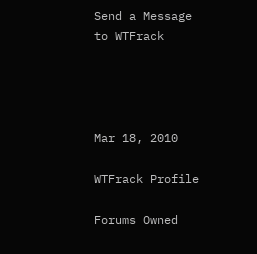Send a Message
to WTFrack




Mar 18, 2010

WTFrack Profile

Forums Owned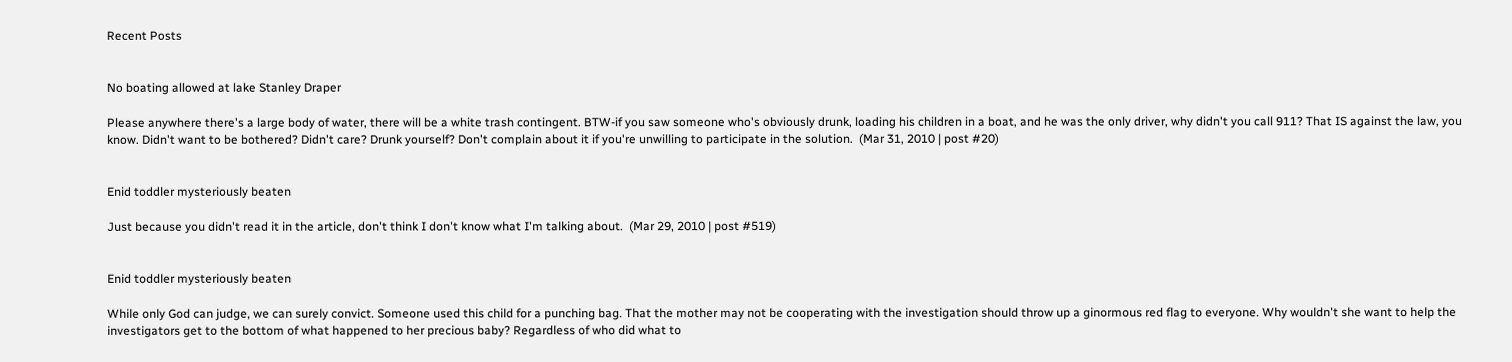Recent Posts


No boating allowed at lake Stanley Draper

Please anywhere there's a large body of water, there will be a white trash contingent. BTW-if you saw someone who's obviously drunk, loading his children in a boat, and he was the only driver, why didn't you call 911? That IS against the law, you know. Didn't want to be bothered? Didn't care? Drunk yourself? Don't complain about it if you're unwilling to participate in the solution.  (Mar 31, 2010 | post #20)


Enid toddler mysteriously beaten

Just because you didn't read it in the article, don't think I don't know what I'm talking about.  (Mar 29, 2010 | post #519)


Enid toddler mysteriously beaten

While only God can judge, we can surely convict. Someone used this child for a punching bag. That the mother may not be cooperating with the investigation should throw up a ginormous red flag to everyone. Why wouldn't she want to help the investigators get to the bottom of what happened to her precious baby? Regardless of who did what to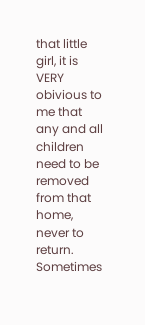that little girl, it is VERY obivious to me that any and all children need to be removed from that home, never to return. Sometimes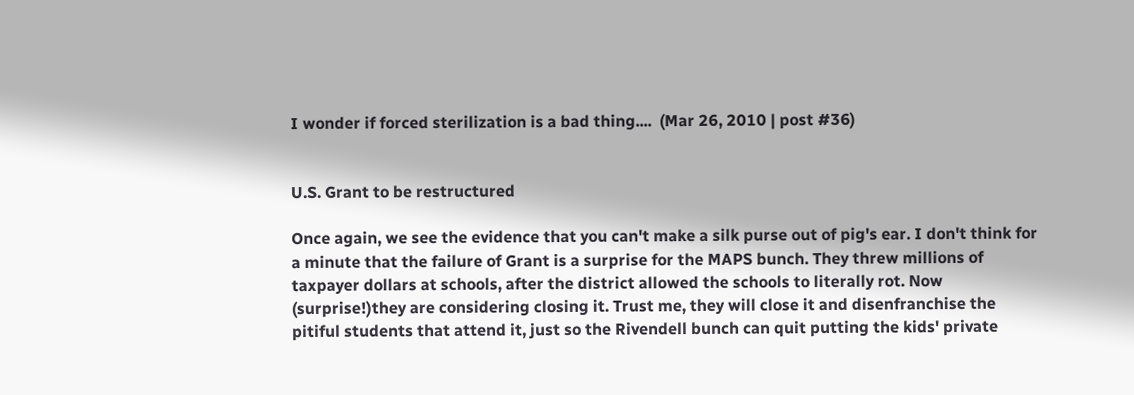I wonder if forced sterilization is a bad thing....  (Mar 26, 2010 | post #36)


U.S. Grant to be restructured

Once again, we see the evidence that you can't make a silk purse out of pig's ear. I don't think for a minute that the failure of Grant is a surprise for the MAPS bunch. They threw millions of taxpayer dollars at schools, after the district allowed the schools to literally rot. Now (surprise!)they are considering closing it. Trust me, they will close it and disenfranchise the pitiful students that attend it, just so the Rivendell bunch can quit putting the kids' private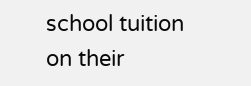school tuition on their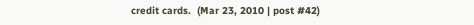credit cards.  (Mar 23, 2010 | post #42)